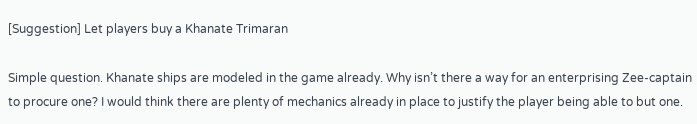[Suggestion] Let players buy a Khanate Trimaran

Simple question. Khanate ships are modeled in the game already. Why isn’t there a way for an enterprising Zee-captain to procure one? I would think there are plenty of mechanics already in place to justify the player being able to but one.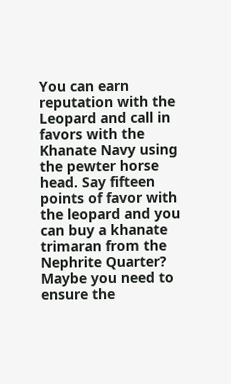You can earn reputation with the Leopard and call in favors with the Khanate Navy using the pewter horse head. Say fifteen points of favor with the leopard and you can buy a khanate trimaran from the Nephrite Quarter? Maybe you need to ensure the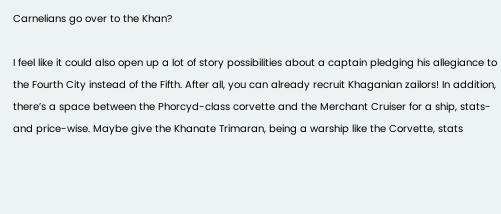Carnelians go over to the Khan?

I feel like it could also open up a lot of story possibilities about a captain pledging his allegiance to the Fourth City instead of the Fifth. After all, you can already recruit Khaganian zailors! In addition, there’s a space between the Phorcyd-class corvette and the Merchant Cruiser for a ship, stats- and price-wise. Maybe give the Khanate Trimaran, being a warship like the Corvette, stats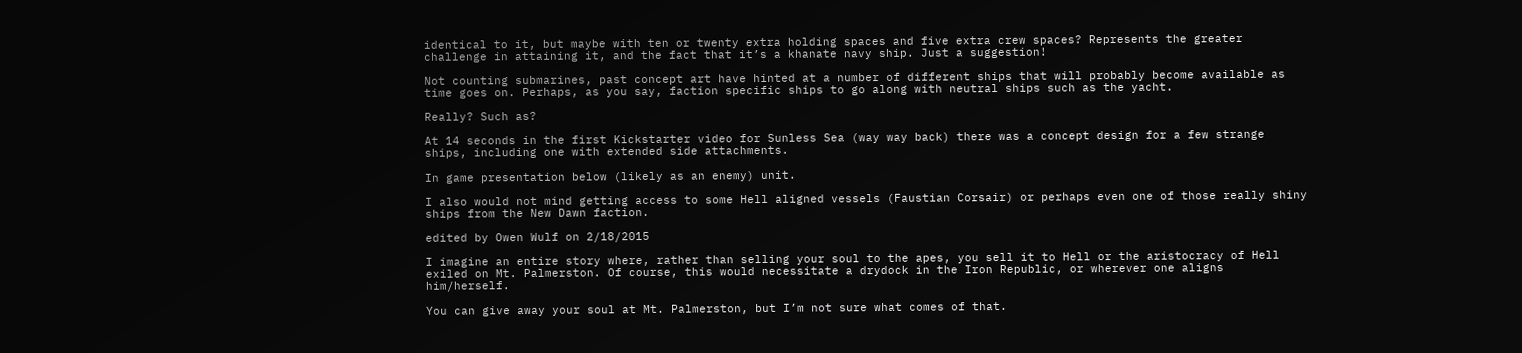identical to it, but maybe with ten or twenty extra holding spaces and five extra crew spaces? Represents the greater challenge in attaining it, and the fact that it’s a khanate navy ship. Just a suggestion!

Not counting submarines, past concept art have hinted at a number of different ships that will probably become available as time goes on. Perhaps, as you say, faction specific ships to go along with neutral ships such as the yacht.

Really? Such as?

At 14 seconds in the first Kickstarter video for Sunless Sea (way way back) there was a concept design for a few strange ships, including one with extended side attachments.

In game presentation below (likely as an enemy) unit.

I also would not mind getting access to some Hell aligned vessels (Faustian Corsair) or perhaps even one of those really shiny ships from the New Dawn faction.

edited by Owen Wulf on 2/18/2015

I imagine an entire story where, rather than selling your soul to the apes, you sell it to Hell or the aristocracy of Hell exiled on Mt. Palmerston. Of course, this would necessitate a drydock in the Iron Republic, or wherever one aligns him/herself.

You can give away your soul at Mt. Palmerston, but I’m not sure what comes of that.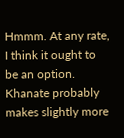Hmmm. At any rate, I think it ought to be an option. Khanate probably makes slightly more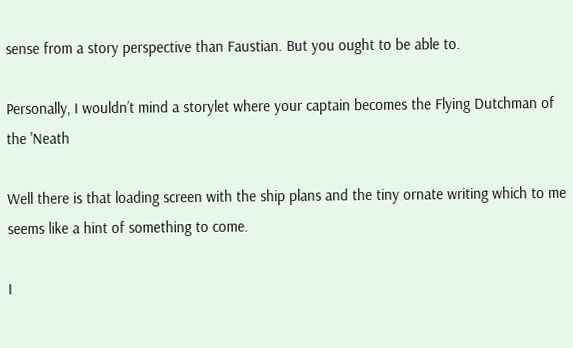sense from a story perspective than Faustian. But you ought to be able to.

Personally, I wouldn’t mind a storylet where your captain becomes the Flying Dutchman of the 'Neath

Well there is that loading screen with the ship plans and the tiny ornate writing which to me seems like a hint of something to come.

I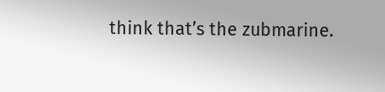think that’s the zubmarine.